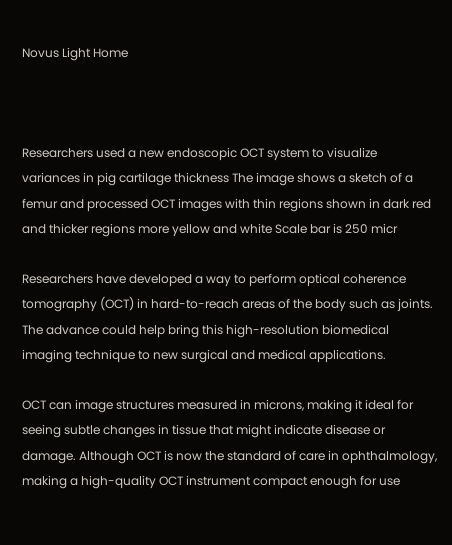Novus Light Home



Researchers used a new endoscopic OCT system to visualize variances in pig cartilage thickness The image shows a sketch of a femur and processed OCT images with thin regions shown in dark red and thicker regions more yellow and white Scale bar is 250 micr

Researchers have developed a way to perform optical coherence tomography (OCT) in hard-to-reach areas of the body such as joints. The advance could help bring this high-resolution biomedical imaging technique to new surgical and medical applications.

OCT can image structures measured in microns, making it ideal for seeing subtle changes in tissue that might indicate disease or damage. Although OCT is now the standard of care in ophthalmology, making a high-quality OCT instrument compact enough for use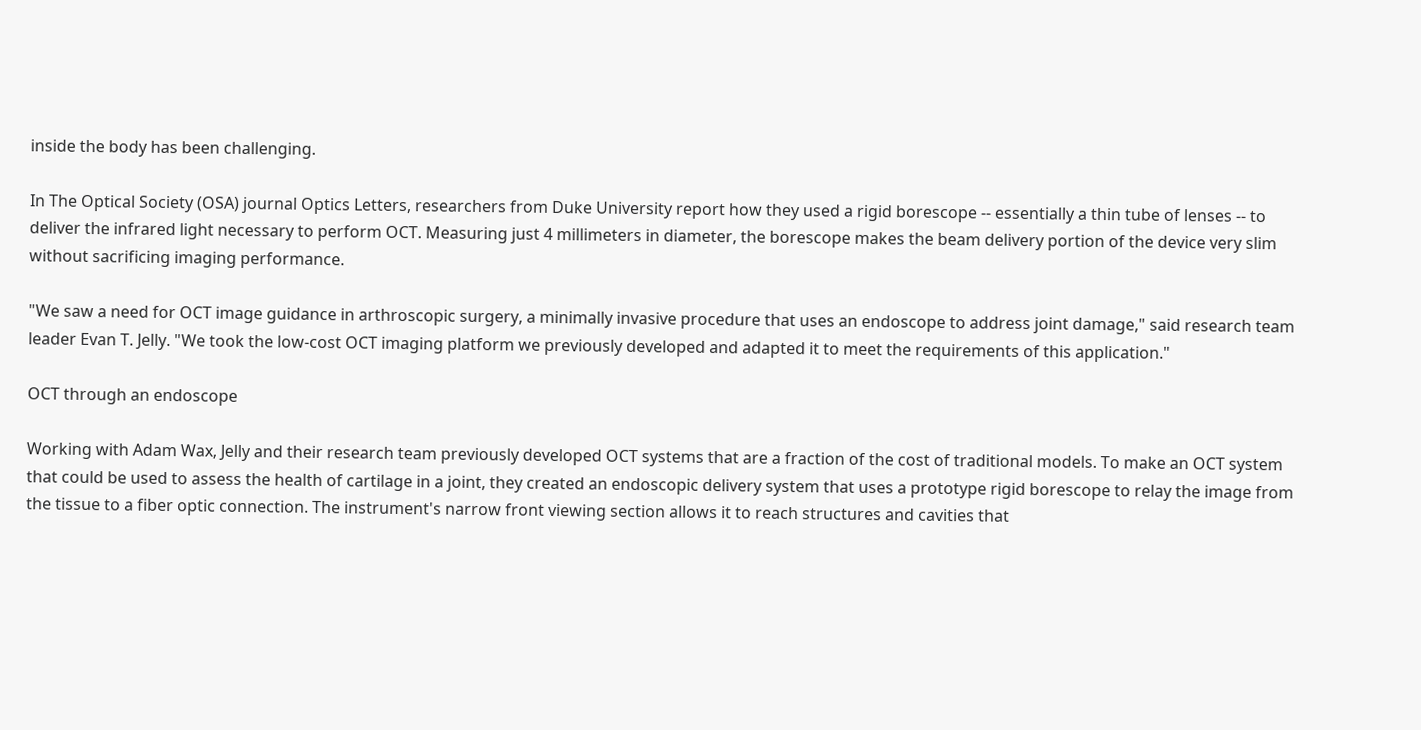inside the body has been challenging.

In The Optical Society (OSA) journal Optics Letters, researchers from Duke University report how they used a rigid borescope -- essentially a thin tube of lenses -- to deliver the infrared light necessary to perform OCT. Measuring just 4 millimeters in diameter, the borescope makes the beam delivery portion of the device very slim without sacrificing imaging performance.

"We saw a need for OCT image guidance in arthroscopic surgery, a minimally invasive procedure that uses an endoscope to address joint damage," said research team leader Evan T. Jelly. "We took the low-cost OCT imaging platform we previously developed and adapted it to meet the requirements of this application."

OCT through an endoscope

Working with Adam Wax, Jelly and their research team previously developed OCT systems that are a fraction of the cost of traditional models. To make an OCT system that could be used to assess the health of cartilage in a joint, they created an endoscopic delivery system that uses a prototype rigid borescope to relay the image from the tissue to a fiber optic connection. The instrument's narrow front viewing section allows it to reach structures and cavities that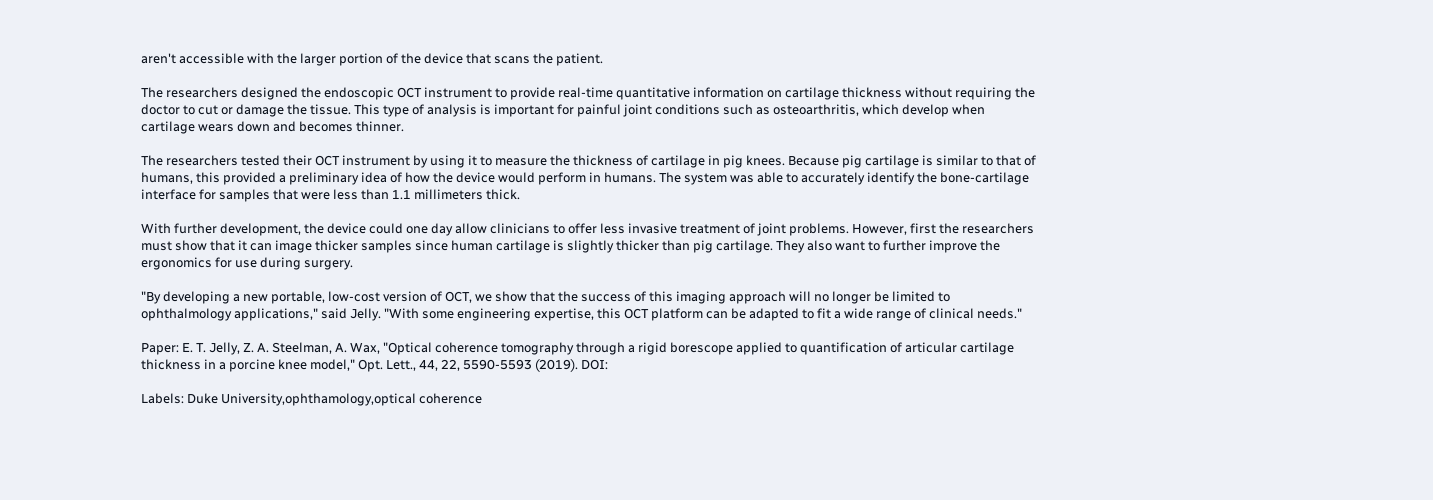aren't accessible with the larger portion of the device that scans the patient.

The researchers designed the endoscopic OCT instrument to provide real-time quantitative information on cartilage thickness without requiring the doctor to cut or damage the tissue. This type of analysis is important for painful joint conditions such as osteoarthritis, which develop when cartilage wears down and becomes thinner.

The researchers tested their OCT instrument by using it to measure the thickness of cartilage in pig knees. Because pig cartilage is similar to that of humans, this provided a preliminary idea of how the device would perform in humans. The system was able to accurately identify the bone-cartilage interface for samples that were less than 1.1 millimeters thick.

With further development, the device could one day allow clinicians to offer less invasive treatment of joint problems. However, first the researchers must show that it can image thicker samples since human cartilage is slightly thicker than pig cartilage. They also want to further improve the ergonomics for use during surgery.

"By developing a new portable, low-cost version of OCT, we show that the success of this imaging approach will no longer be limited to ophthalmology applications," said Jelly. "With some engineering expertise, this OCT platform can be adapted to fit a wide range of clinical needs."

Paper: E. T. Jelly, Z. A. Steelman, A. Wax, "Optical coherence tomography through a rigid borescope applied to quantification of articular cartilage thickness in a porcine knee model," Opt. Lett., 44, 22, 5590-5593 (2019). DOI:

Labels: Duke University,ophthamology,optical coherence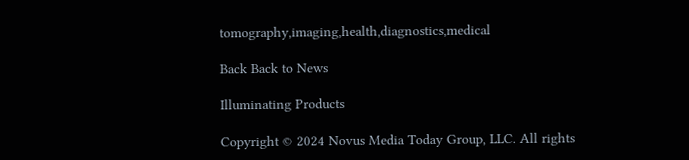tomography,imaging,health,diagnostics,medical

Back Back to News

Illuminating Products

Copyright © 2024 Novus Media Today Group, LLC. All rights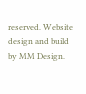reserved. Website design and build by MM Design.